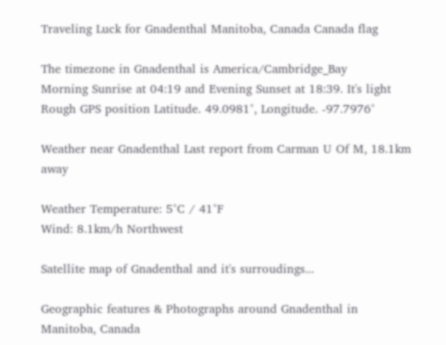Traveling Luck for Gnadenthal Manitoba, Canada Canada flag

The timezone in Gnadenthal is America/Cambridge_Bay
Morning Sunrise at 04:19 and Evening Sunset at 18:39. It's light
Rough GPS position Latitude. 49.0981°, Longitude. -97.7976°

Weather near Gnadenthal Last report from Carman U Of M, 18.1km away

Weather Temperature: 5°C / 41°F
Wind: 8.1km/h Northwest

Satellite map of Gnadenthal and it's surroudings...

Geographic features & Photographs around Gnadenthal in Manitoba, Canada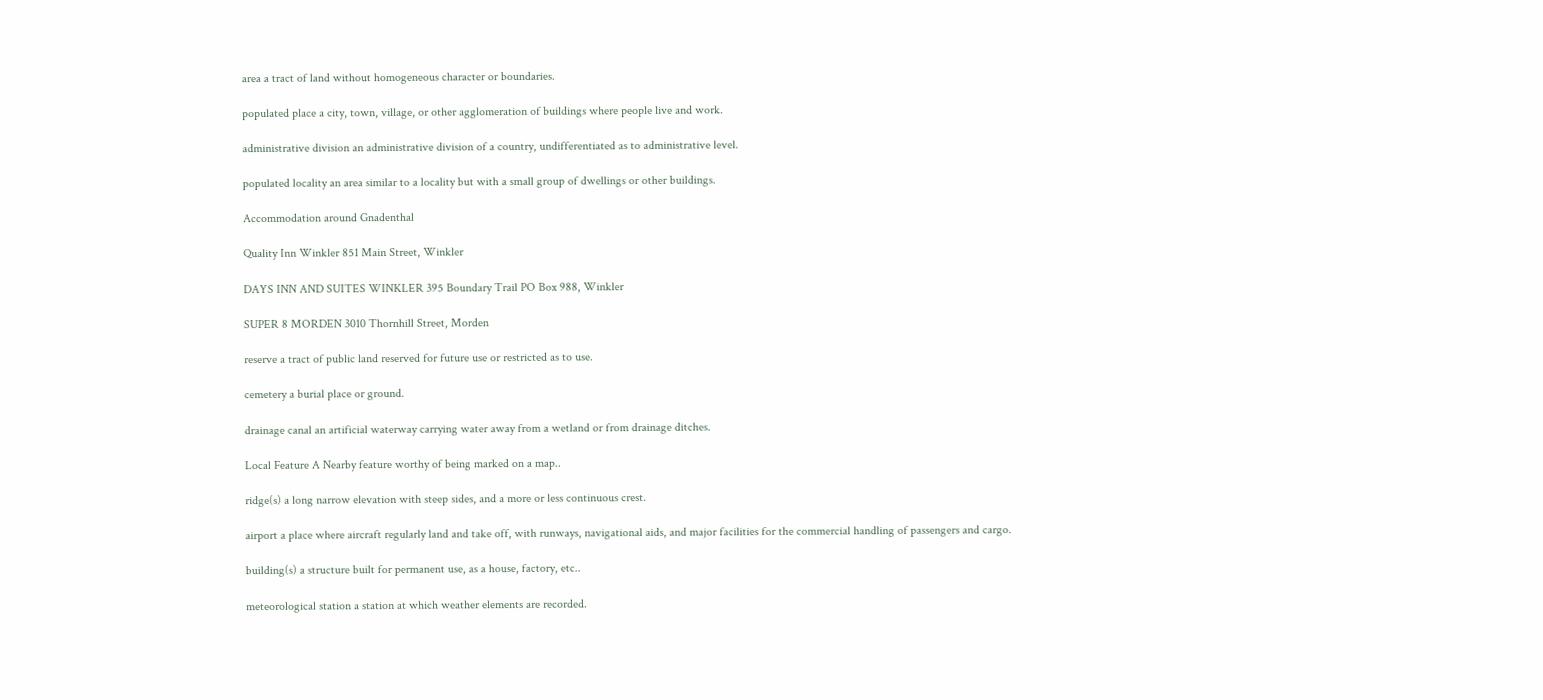area a tract of land without homogeneous character or boundaries.

populated place a city, town, village, or other agglomeration of buildings where people live and work.

administrative division an administrative division of a country, undifferentiated as to administrative level.

populated locality an area similar to a locality but with a small group of dwellings or other buildings.

Accommodation around Gnadenthal

Quality Inn Winkler 851 Main Street, Winkler

DAYS INN AND SUITES WINKLER 395 Boundary Trail PO Box 988, Winkler

SUPER 8 MORDEN 3010 Thornhill Street, Morden

reserve a tract of public land reserved for future use or restricted as to use.

cemetery a burial place or ground.

drainage canal an artificial waterway carrying water away from a wetland or from drainage ditches.

Local Feature A Nearby feature worthy of being marked on a map..

ridge(s) a long narrow elevation with steep sides, and a more or less continuous crest.

airport a place where aircraft regularly land and take off, with runways, navigational aids, and major facilities for the commercial handling of passengers and cargo.

building(s) a structure built for permanent use, as a house, factory, etc..

meteorological station a station at which weather elements are recorded.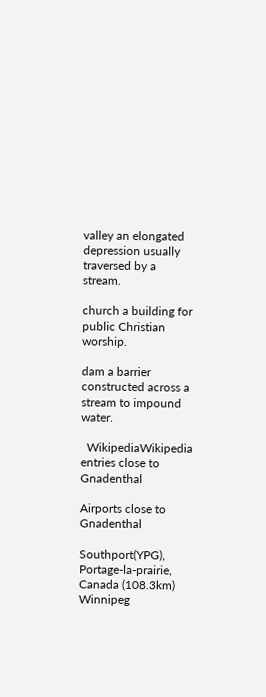valley an elongated depression usually traversed by a stream.

church a building for public Christian worship.

dam a barrier constructed across a stream to impound water.

  WikipediaWikipedia entries close to Gnadenthal

Airports close to Gnadenthal

Southport(YPG), Portage-la-prairie, Canada (108.3km)
Winnipeg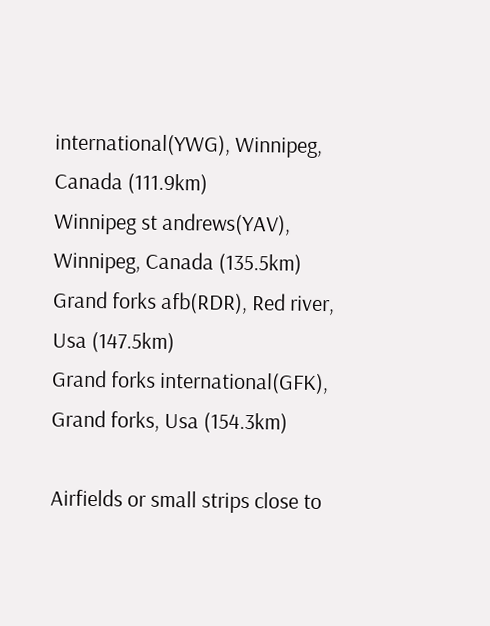international(YWG), Winnipeg, Canada (111.9km)
Winnipeg st andrews(YAV), Winnipeg, Canada (135.5km)
Grand forks afb(RDR), Red river, Usa (147.5km)
Grand forks international(GFK), Grand forks, Usa (154.3km)

Airfields or small strips close to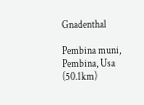Gnadenthal

Pembina muni, Pembina, Usa (50.1km)